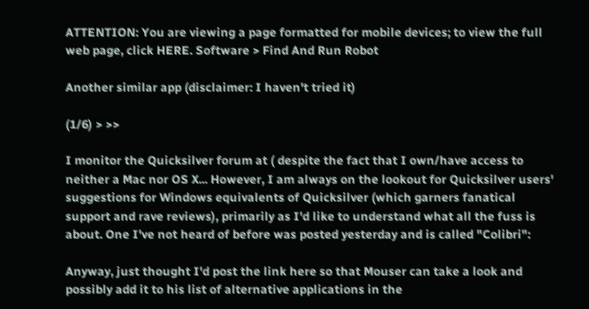ATTENTION: You are viewing a page formatted for mobile devices; to view the full web page, click HERE. Software > Find And Run Robot

Another similar app (disclaimer: I haven't tried it)

(1/6) > >>

I monitor the Quicksilver forum at ( despite the fact that I own/have access to neither a Mac nor OS X... However, I am always on the lookout for Quicksilver users' suggestions for Windows equivalents of Quicksilver (which garners fanatical support and rave reviews), primarily as I'd like to understand what all the fuss is about. One I've not heard of before was posted yesterday and is called "Colibri":

Anyway, just thought I'd post the link here so that Mouser can take a look and possibly add it to his list of alternative applications in the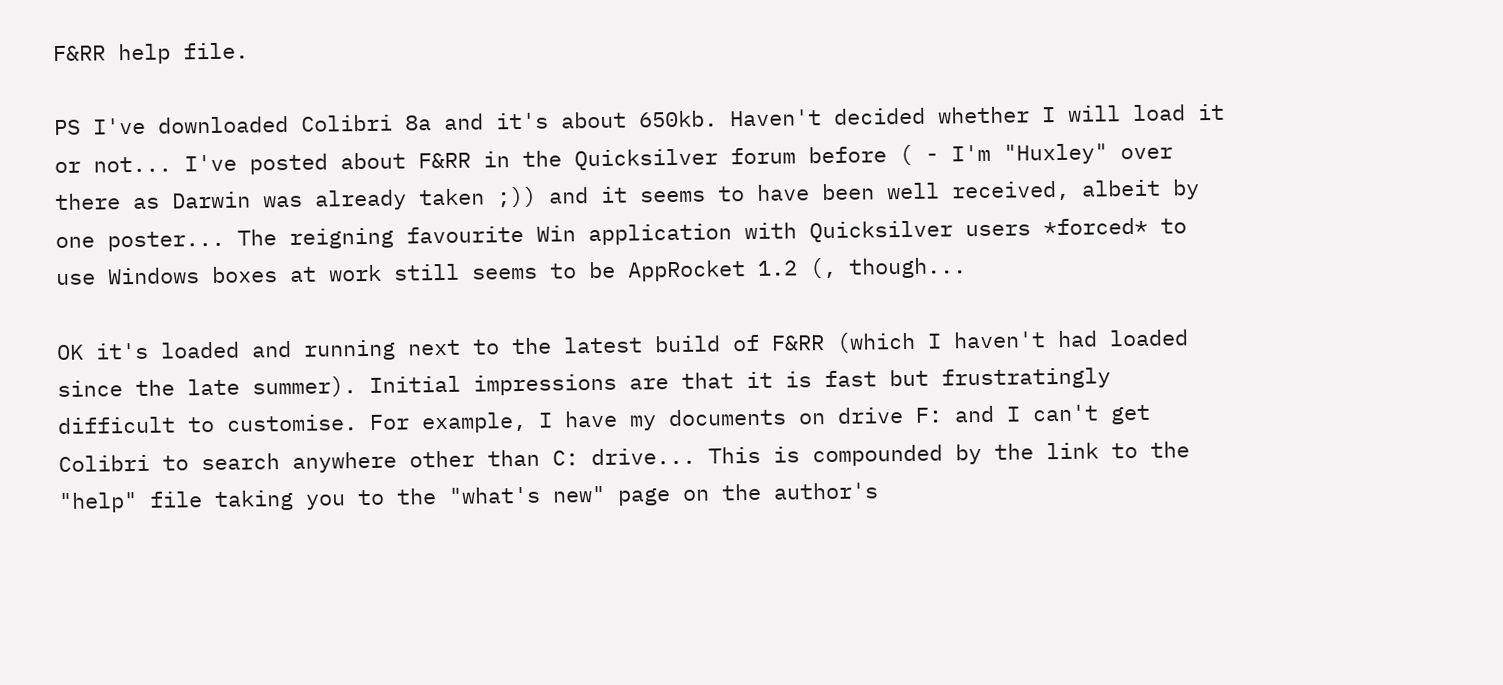F&RR help file.

PS I've downloaded Colibri 8a and it's about 650kb. Haven't decided whether I will load it or not... I've posted about F&RR in the Quicksilver forum before ( - I'm "Huxley" over there as Darwin was already taken ;)) and it seems to have been well received, albeit by one poster... The reigning favourite Win application with Quicksilver users *forced* to use Windows boxes at work still seems to be AppRocket 1.2 (, though...

OK it's loaded and running next to the latest build of F&RR (which I haven't had loaded since the late summer). Initial impressions are that it is fast but frustratingly difficult to customise. For example, I have my documents on drive F: and I can't get Colibri to search anywhere other than C: drive... This is compounded by the link to the "help" file taking you to the "what's new" page on the author's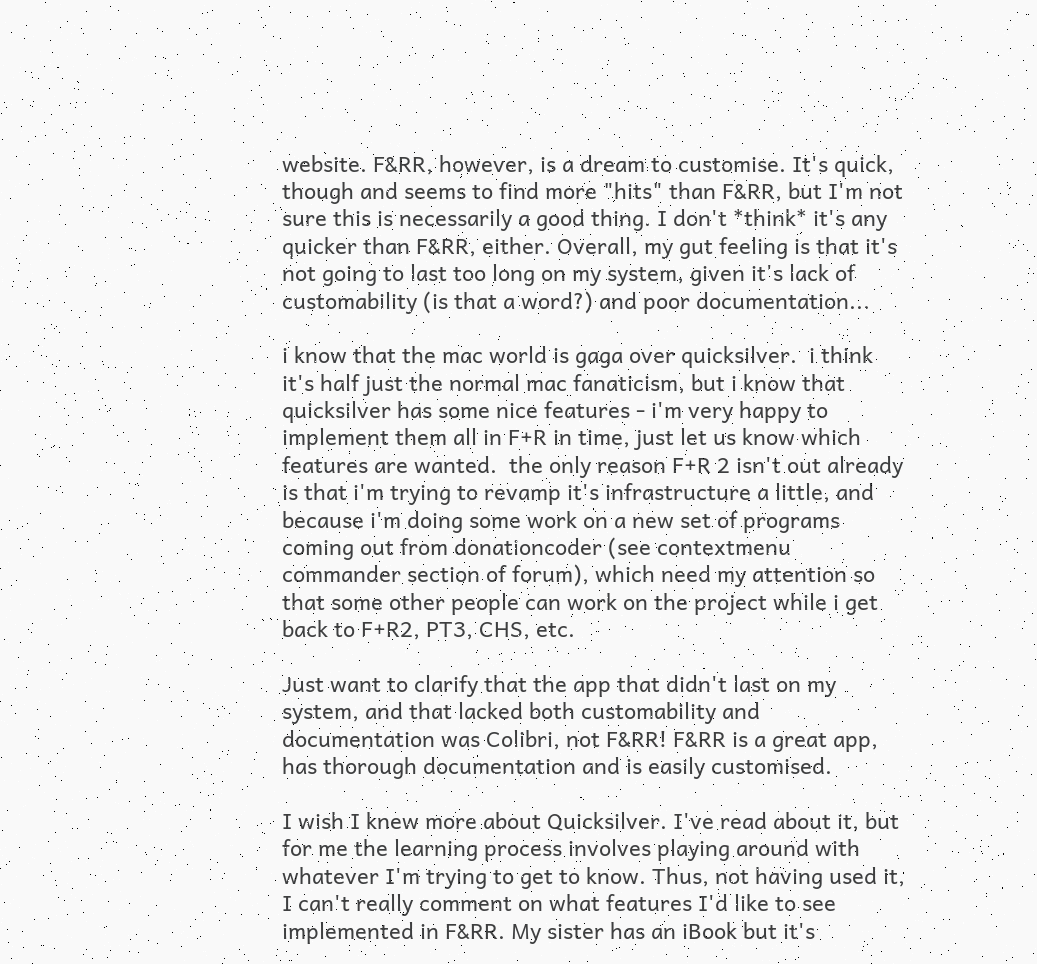website. F&RR, however, is a dream to customise. It's quick, though and seems to find more "hits" than F&RR, but I'm not sure this is necessarily a good thing. I don't *think* it's any quicker than F&RR, either. Overall, my gut feeling is that it's not going to last too long on my system, given it's lack of customability (is that a word?) and poor documentation...

i know that the mac world is gaga over quicksilver.  i think it's half just the normal mac fanaticism, but i know that quicksilver has some nice features - i'm very happy to implement them all in F+R in time, just let us know which features are wanted.  the only reason F+R 2 isn't out already is that i'm trying to revamp it's infrastructure a little, and because i'm doing some work on a new set of programs coming out from donationcoder (see contextmenu commander section of forum), which need my attention so that some other people can work on the project while i get back to F+R2, PT3, CHS, etc.

Just want to clarify that the app that didn't last on my system, and that lacked both customability and documentation was Colibri, not F&RR! F&RR is a great app, has thorough documentation and is easily customised.

I wish I knew more about Quicksilver. I've read about it, but for me the learning process involves playing around with whatever I'm trying to get to know. Thus, not having used it, I can't really comment on what features I'd like to see implemented in F&RR. My sister has an iBook but it's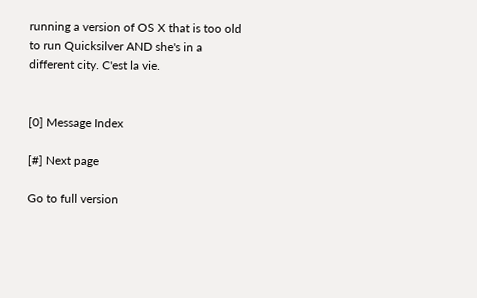running a version of OS X that is too old to run Quicksilver AND she's in a different city. C'est la vie.


[0] Message Index

[#] Next page

Go to full version